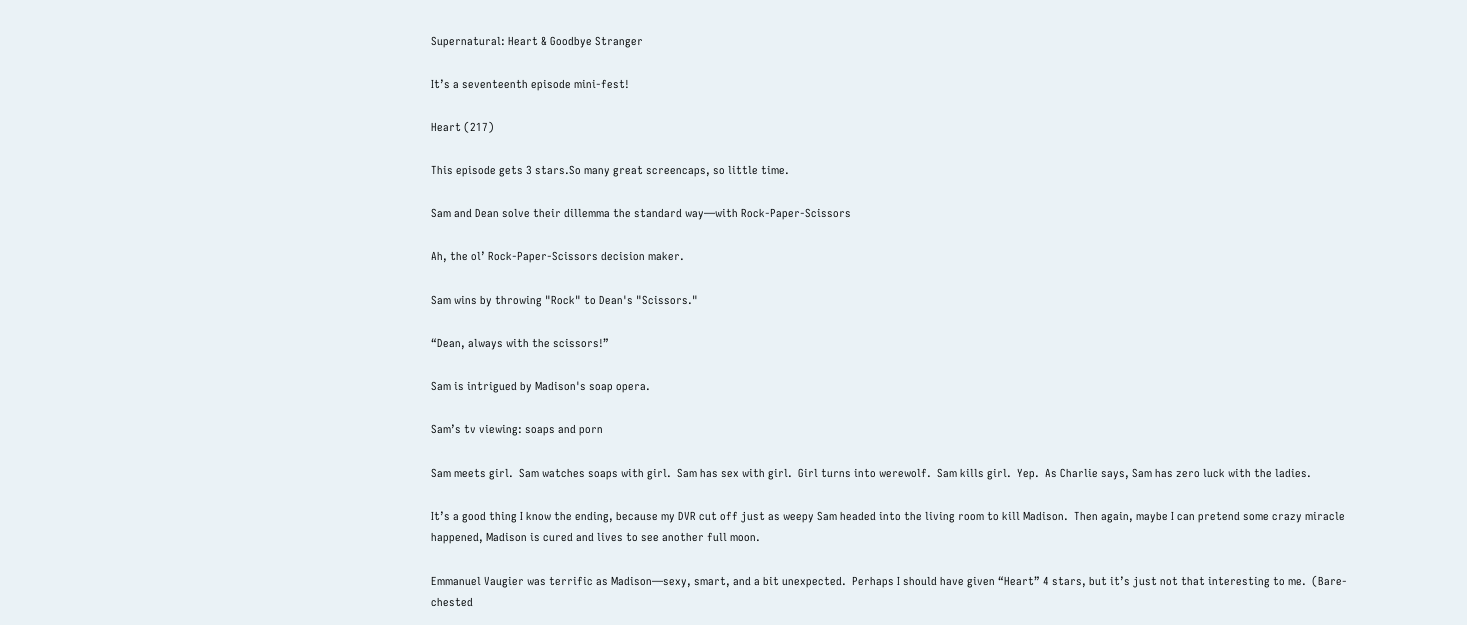Supernatural: Heart & Goodbye Stranger

It’s a seventeenth episode mini-fest!

Heart (217)

This episode gets 3 stars.So many great screencaps, so little time.

Sam and Dean solve their dillemma the standard way—with Rock-Paper-Scissors

Ah, the ol’ Rock-Paper-Scissors decision maker.

Sam wins by throwing "Rock" to Dean's "Scissors."

“Dean, always with the scissors!”

Sam is intrigued by Madison's soap opera.

Sam’s tv viewing: soaps and porn

Sam meets girl.  Sam watches soaps with girl.  Sam has sex with girl.  Girl turns into werewolf.  Sam kills girl.  Yep.  As Charlie says, Sam has zero luck with the ladies.

It’s a good thing I know the ending, because my DVR cut off just as weepy Sam headed into the living room to kill Madison.  Then again, maybe I can pretend some crazy miracle happened, Madison is cured and lives to see another full moon.

Emmanuel Vaugier was terrific as Madison—sexy, smart, and a bit unexpected.  Perhaps I should have given “Heart” 4 stars, but it’s just not that interesting to me.  (Bare-chested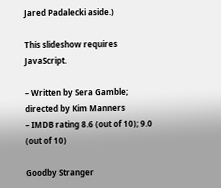Jared Padalecki aside.)

This slideshow requires JavaScript.

– Written by Sera Gamble; directed by Kim Manners
– IMDB rating 8.6 (out of 10); 9.0 (out of 10)

Goodby Stranger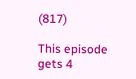(817)

This episode gets 4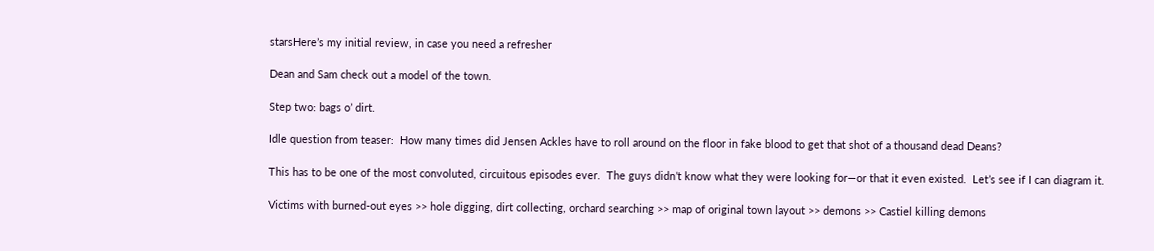starsHere’s my initial review, in case you need a refresher

Dean and Sam check out a model of the town.

Step two: bags o’ dirt.

Idle question from teaser:  How many times did Jensen Ackles have to roll around on the floor in fake blood to get that shot of a thousand dead Deans?

This has to be one of the most convoluted, circuitous episodes ever.  The guys didn’t know what they were looking for—or that it even existed.  Let’s see if I can diagram it.

Victims with burned-out eyes >> hole digging, dirt collecting, orchard searching >> map of original town layout >> demons >> Castiel killing demons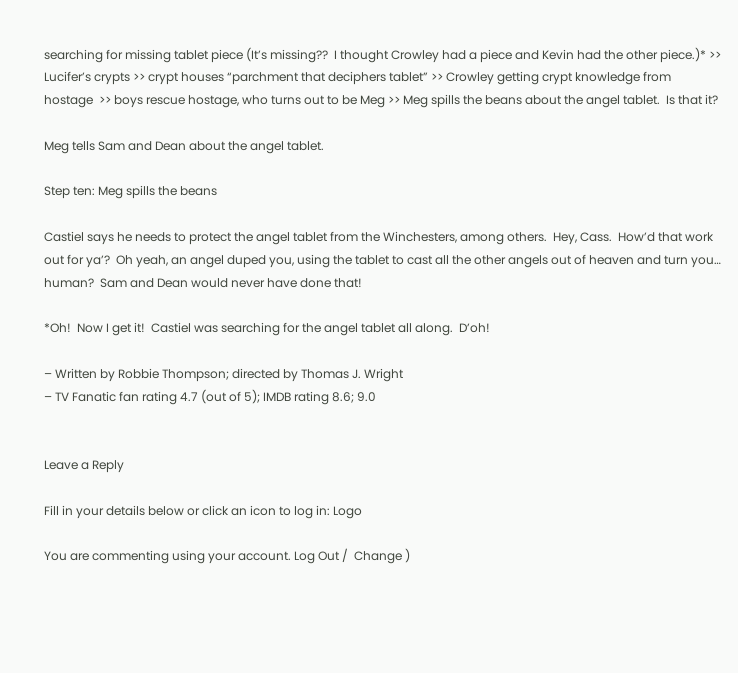searching for missing tablet piece (It’s missing??  I thought Crowley had a piece and Kevin had the other piece.)* >> Lucifer’s crypts >> crypt houses “parchment that deciphers tablet” >> Crowley getting crypt knowledge from hostage  >> boys rescue hostage, who turns out to be Meg >> Meg spills the beans about the angel tablet.  Is that it?

Meg tells Sam and Dean about the angel tablet.

Step ten: Meg spills the beans

Castiel says he needs to protect the angel tablet from the Winchesters, among others.  Hey, Cass.  How’d that work out for ya’?  Oh yeah, an angel duped you, using the tablet to cast all the other angels out of heaven and turn you… human?  Sam and Dean would never have done that!

*Oh!  Now I get it!  Castiel was searching for the angel tablet all along.  D’oh!

– Written by Robbie Thompson; directed by Thomas J. Wright
– TV Fanatic fan rating 4.7 (out of 5); IMDB rating 8.6; 9.0


Leave a Reply

Fill in your details below or click an icon to log in: Logo

You are commenting using your account. Log Out /  Change )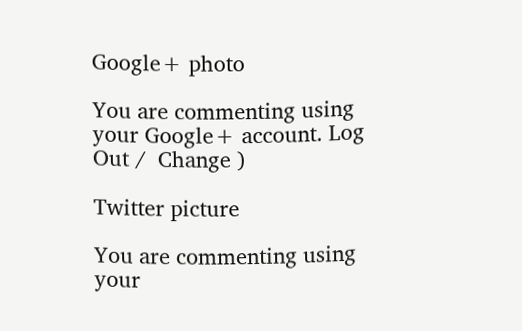Google+ photo

You are commenting using your Google+ account. Log Out /  Change )

Twitter picture

You are commenting using your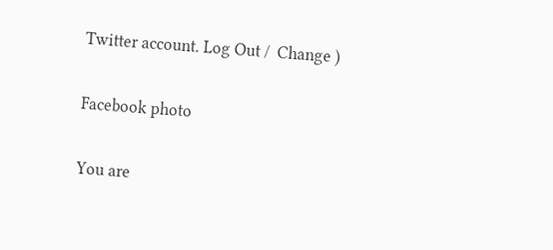Twitter account. Log Out /  Change )

Facebook photo

You are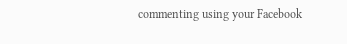commenting using your Facebook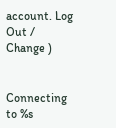account. Log Out /  Change )


Connecting to %s